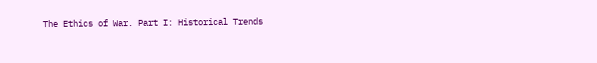The Ethics of War. Part I: Historical Trends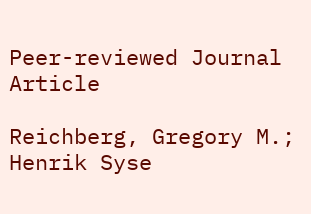Peer-reviewed Journal Article

Reichberg, Gregory M.; Henrik Syse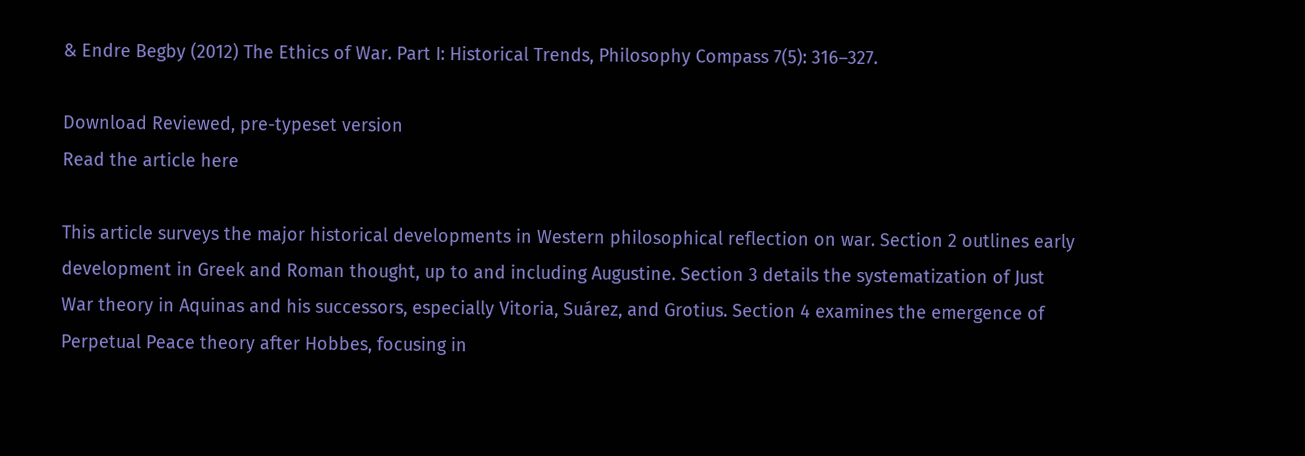& Endre Begby (2012) The Ethics of War. Part I: Historical Trends, Philosophy Compass 7(5): 316–327.

Download Reviewed, pre-typeset version
Read the article here

This article surveys the major historical developments in Western philosophical reflection on war. Section 2 outlines early development in Greek and Roman thought, up to and including Augustine. Section 3 details the systematization of Just War theory in Aquinas and his successors, especially Vitoria, Suárez, and Grotius. Section 4 examines the emergence of Perpetual Peace theory after Hobbes, focusing in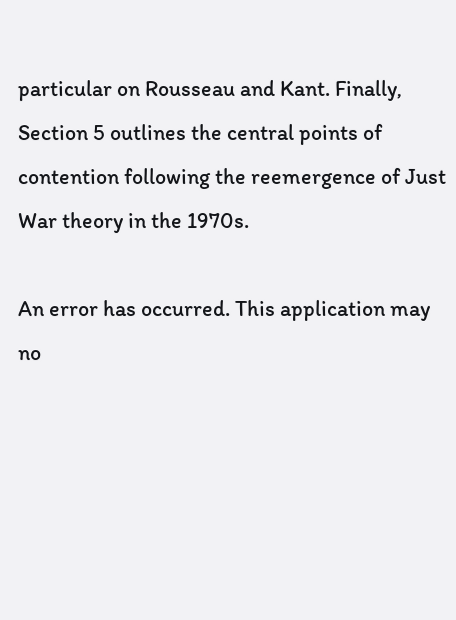particular on Rousseau and Kant. Finally, Section 5 outlines the central points of contention following the reemergence of Just War theory in the 1970s.

An error has occurred. This application may no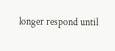longer respond until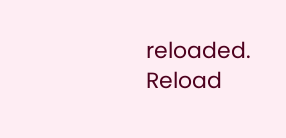reloaded. Reload